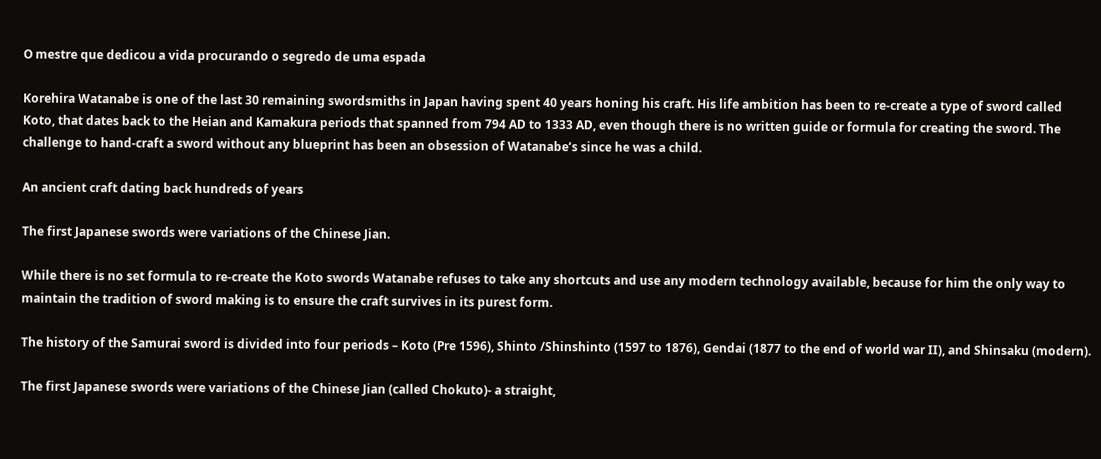O mestre que dedicou a vida procurando o segredo de uma espada

Korehira Watanabe is one of the last 30 remaining swordsmiths in Japan having spent 40 years honing his craft. His life ambition has been to re-create a type of sword called Koto, that dates back to the Heian and Kamakura periods that spanned from 794 AD to 1333 AD, even though there is no written guide or formula for creating the sword. The challenge to hand-craft a sword without any blueprint has been an obsession of Watanabe’s since he was a child.

An ancient craft dating back hundreds of years

The first Japanese swords were variations of the Chinese Jian.

While there is no set formula to re-create the Koto swords Watanabe refuses to take any shortcuts and use any modern technology available, because for him the only way to maintain the tradition of sword making is to ensure the craft survives in its purest form.

The history of the Samurai sword is divided into four periods – Koto (Pre 1596), Shinto /Shinshinto (1597 to 1876), Gendai (1877 to the end of world war II), and Shinsaku (modern).

The first Japanese swords were variations of the Chinese Jian (called Chokuto)- a straight,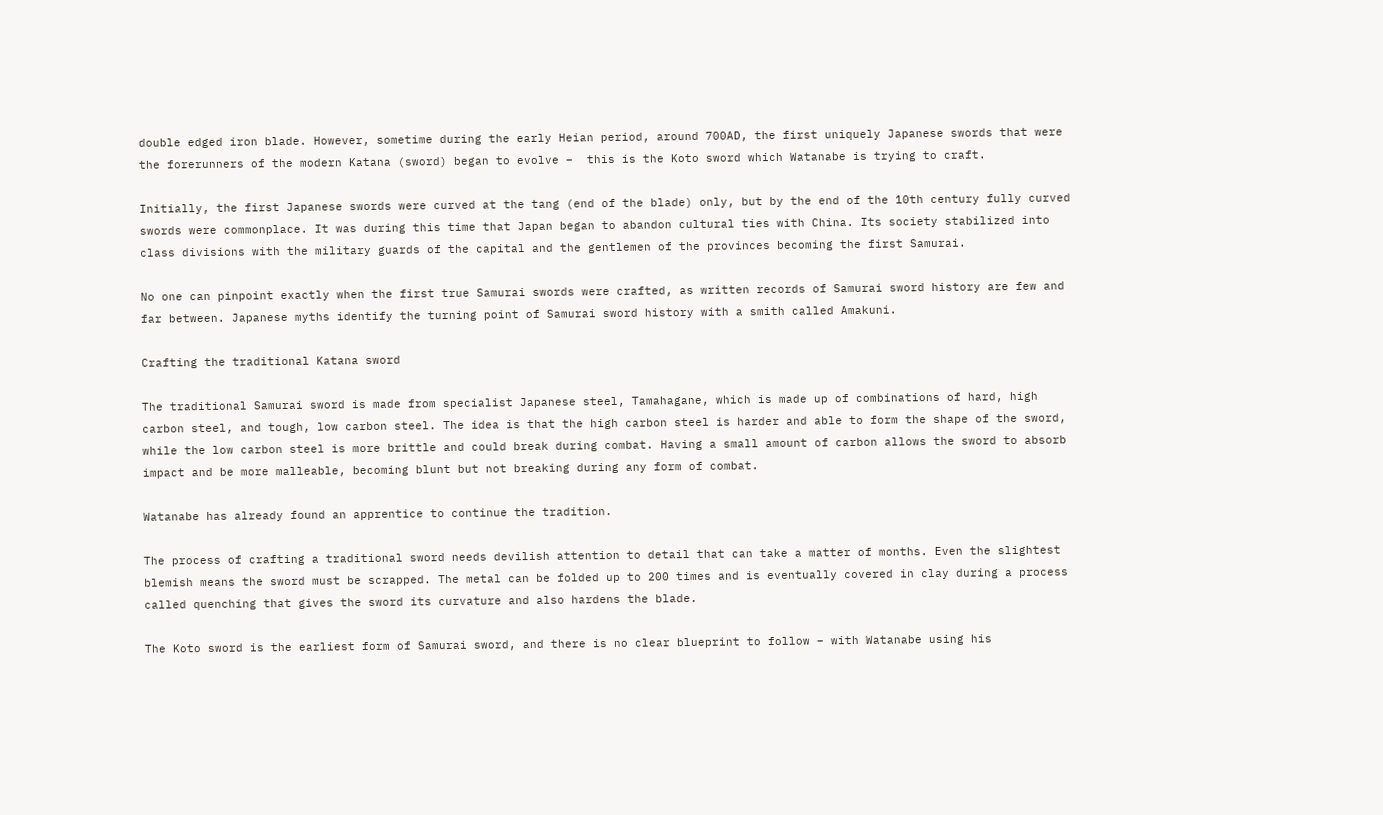double edged iron blade. However, sometime during the early Heian period, around 700AD, the first uniquely Japanese swords that were the forerunners of the modern Katana (sword) began to evolve –  this is the Koto sword which Watanabe is trying to craft.

Initially, the first Japanese swords were curved at the tang (end of the blade) only, but by the end of the 10th century fully curved swords were commonplace. It was during this time that Japan began to abandon cultural ties with China. Its society stabilized into class divisions with the military guards of the capital and the gentlemen of the provinces becoming the first Samurai.

No one can pinpoint exactly when the first true Samurai swords were crafted, as written records of Samurai sword history are few and far between. Japanese myths identify the turning point of Samurai sword history with a smith called Amakuni.

Crafting the traditional Katana sword

The traditional Samurai sword is made from specialist Japanese steel, Tamahagane, which is made up of combinations of hard, high carbon steel, and tough, low carbon steel. The idea is that the high carbon steel is harder and able to form the shape of the sword, while the low carbon steel is more brittle and could break during combat. Having a small amount of carbon allows the sword to absorb impact and be more malleable, becoming blunt but not breaking during any form of combat.

Watanabe has already found an apprentice to continue the tradition.

The process of crafting a traditional sword needs devilish attention to detail that can take a matter of months. Even the slightest blemish means the sword must be scrapped. The metal can be folded up to 200 times and is eventually covered in clay during a process called quenching that gives the sword its curvature and also hardens the blade.

The Koto sword is the earliest form of Samurai sword, and there is no clear blueprint to follow – with Watanabe using his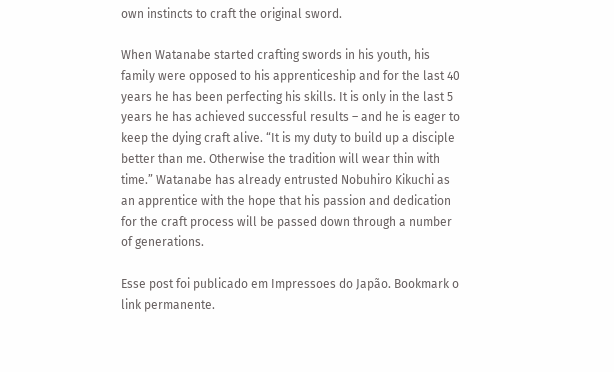own instincts to craft the original sword.

When Watanabe started crafting swords in his youth, his family were opposed to his apprenticeship and for the last 40 years he has been perfecting his skills. It is only in the last 5 years he has achieved successful results – and he is eager to keep the dying craft alive. “It is my duty to build up a disciple better than me. Otherwise the tradition will wear thin with time.” Watanabe has already entrusted Nobuhiro Kikuchi as an apprentice with the hope that his passion and dedication for the craft process will be passed down through a number of generations.

Esse post foi publicado em Impressoes do Japão. Bookmark o link permanente.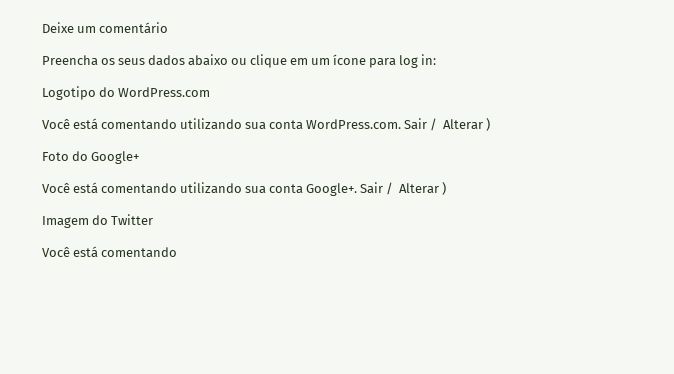Deixe um comentário

Preencha os seus dados abaixo ou clique em um ícone para log in:

Logotipo do WordPress.com

Você está comentando utilizando sua conta WordPress.com. Sair /  Alterar )

Foto do Google+

Você está comentando utilizando sua conta Google+. Sair /  Alterar )

Imagem do Twitter

Você está comentando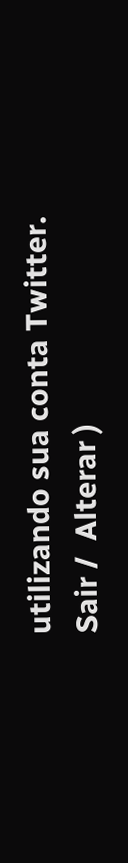utilizando sua conta Twitter. Sair /  Alterar )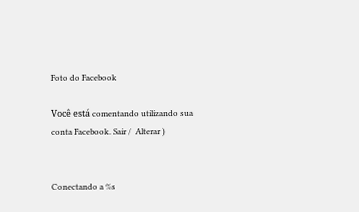Foto do Facebook

Você está comentando utilizando sua conta Facebook. Sair /  Alterar )


Conectando a %s